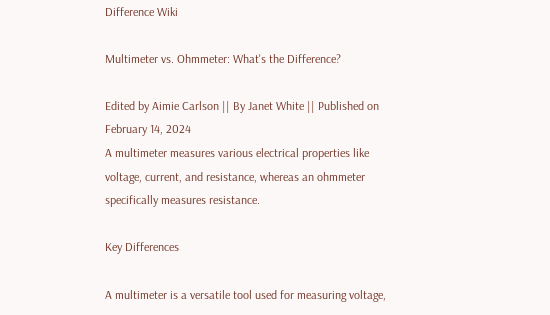Difference Wiki

Multimeter vs. Ohmmeter: What's the Difference?

Edited by Aimie Carlson || By Janet White || Published on February 14, 2024
A multimeter measures various electrical properties like voltage, current, and resistance, whereas an ohmmeter specifically measures resistance.

Key Differences

A multimeter is a versatile tool used for measuring voltage,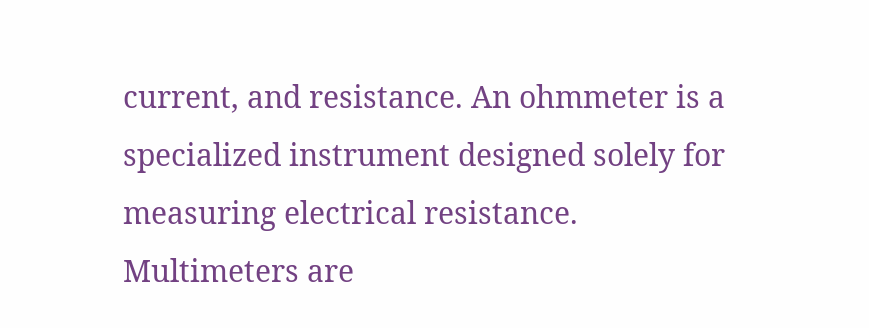current, and resistance. An ohmmeter is a specialized instrument designed solely for measuring electrical resistance.
Multimeters are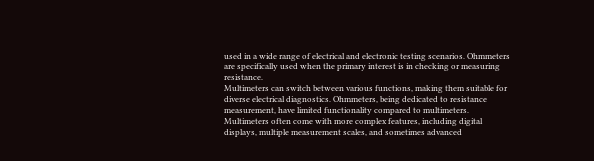used in a wide range of electrical and electronic testing scenarios. Ohmmeters are specifically used when the primary interest is in checking or measuring resistance.
Multimeters can switch between various functions, making them suitable for diverse electrical diagnostics. Ohmmeters, being dedicated to resistance measurement, have limited functionality compared to multimeters.
Multimeters often come with more complex features, including digital displays, multiple measurement scales, and sometimes advanced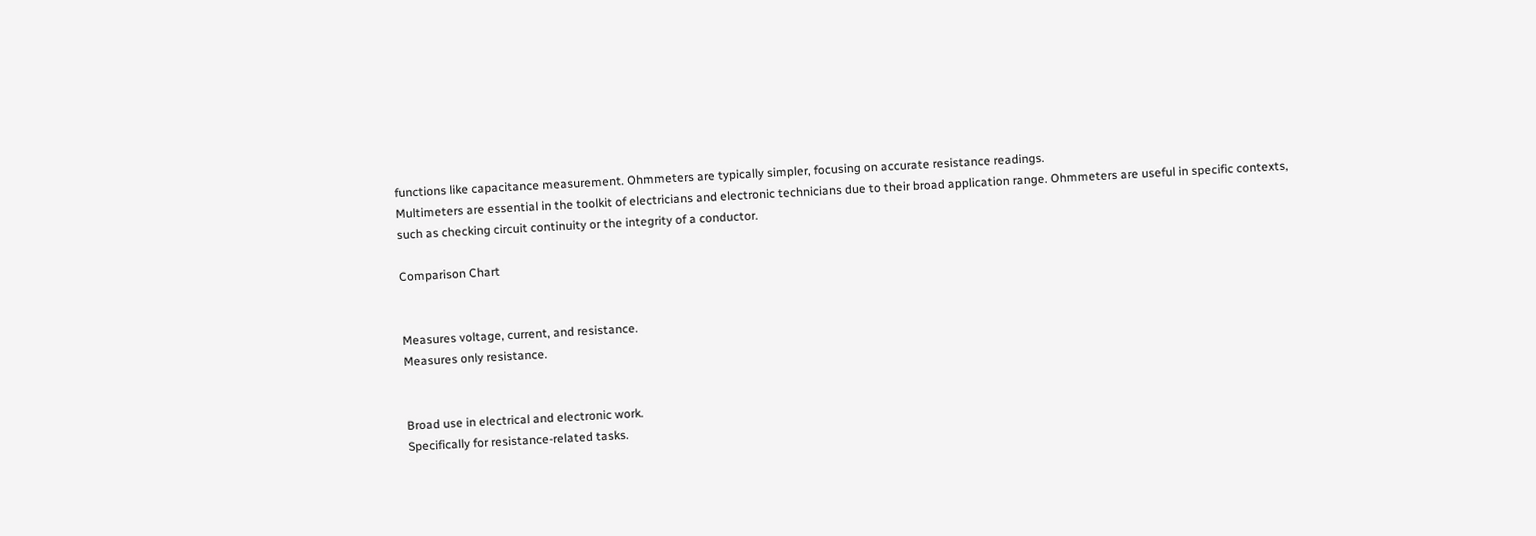functions like capacitance measurement. Ohmmeters are typically simpler, focusing on accurate resistance readings.
Multimeters are essential in the toolkit of electricians and electronic technicians due to their broad application range. Ohmmeters are useful in specific contexts, such as checking circuit continuity or the integrity of a conductor.

Comparison Chart


Measures voltage, current, and resistance.
Measures only resistance.


Broad use in electrical and electronic work.
Specifically for resistance-related tasks.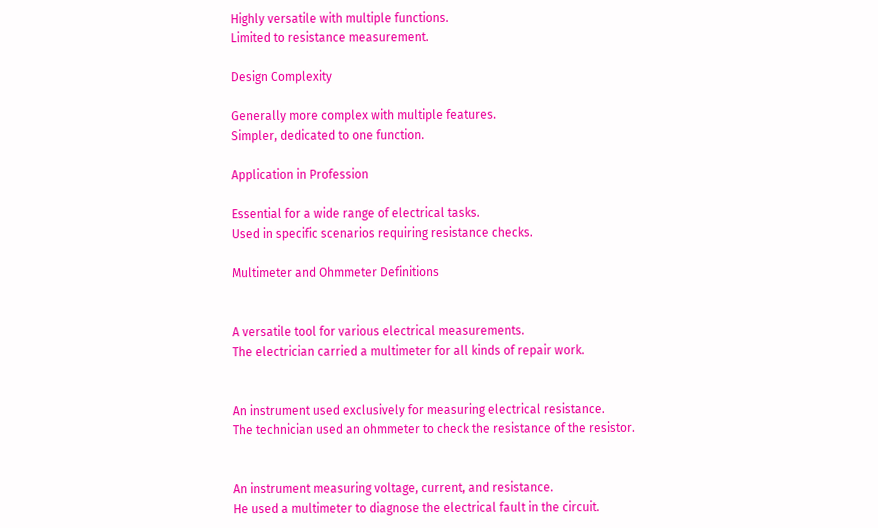Highly versatile with multiple functions.
Limited to resistance measurement.

Design Complexity

Generally more complex with multiple features.
Simpler, dedicated to one function.

Application in Profession

Essential for a wide range of electrical tasks.
Used in specific scenarios requiring resistance checks.

Multimeter and Ohmmeter Definitions


A versatile tool for various electrical measurements.
The electrician carried a multimeter for all kinds of repair work.


An instrument used exclusively for measuring electrical resistance.
The technician used an ohmmeter to check the resistance of the resistor.


An instrument measuring voltage, current, and resistance.
He used a multimeter to diagnose the electrical fault in the circuit.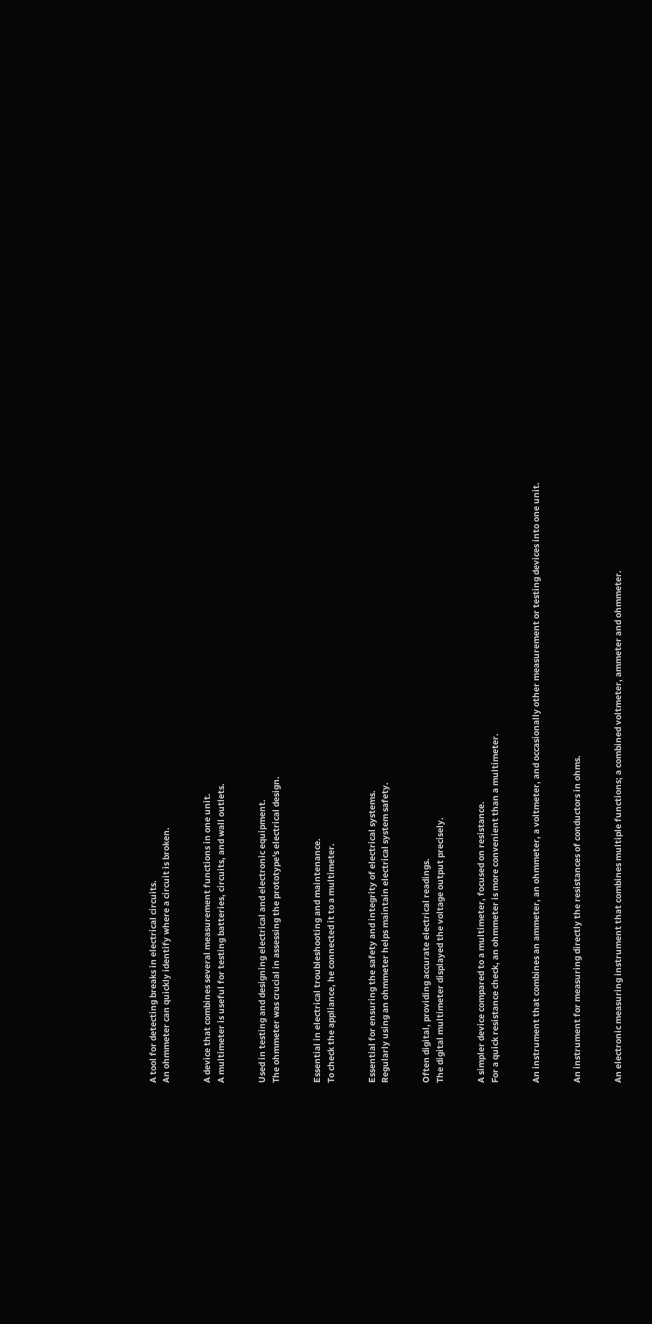A tool for detecting breaks in electrical circuits.
An ohmmeter can quickly identify where a circuit is broken.


A device that combines several measurement functions in one unit.
A multimeter is useful for testing batteries, circuits, and wall outlets.


Used in testing and designing electrical and electronic equipment.
The ohmmeter was crucial in assessing the prototype's electrical design.


Essential in electrical troubleshooting and maintenance.
To check the appliance, he connected it to a multimeter.


Essential for ensuring the safety and integrity of electrical systems.
Regularly using an ohmmeter helps maintain electrical system safety.


Often digital, providing accurate electrical readings.
The digital multimeter displayed the voltage output precisely.


A simpler device compared to a multimeter, focused on resistance.
For a quick resistance check, an ohmmeter is more convenient than a multimeter.


An instrument that combines an ammeter, an ohmmeter, a voltmeter, and occasionally other measurement or testing devices into one unit.


An instrument for measuring directly the resistances of conductors in ohms.


An electronic measuring instrument that combines multiple functions; a combined voltmeter, ammeter and ohmmeter.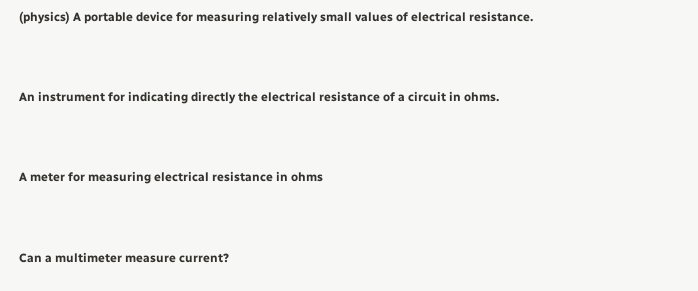(physics) A portable device for measuring relatively small values of electrical resistance.


An instrument for indicating directly the electrical resistance of a circuit in ohms.


A meter for measuring electrical resistance in ohms


Can a multimeter measure current?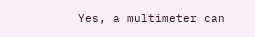Yes, a multimeter can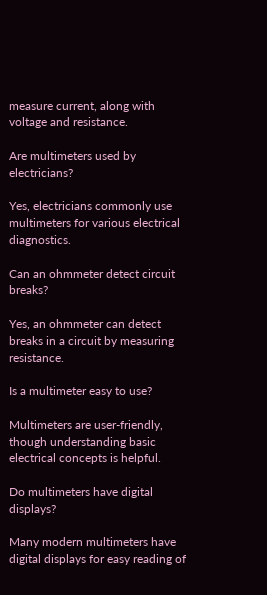measure current, along with voltage and resistance.

Are multimeters used by electricians?

Yes, electricians commonly use multimeters for various electrical diagnostics.

Can an ohmmeter detect circuit breaks?

Yes, an ohmmeter can detect breaks in a circuit by measuring resistance.

Is a multimeter easy to use?

Multimeters are user-friendly, though understanding basic electrical concepts is helpful.

Do multimeters have digital displays?

Many modern multimeters have digital displays for easy reading of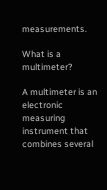measurements.

What is a multimeter?

A multimeter is an electronic measuring instrument that combines several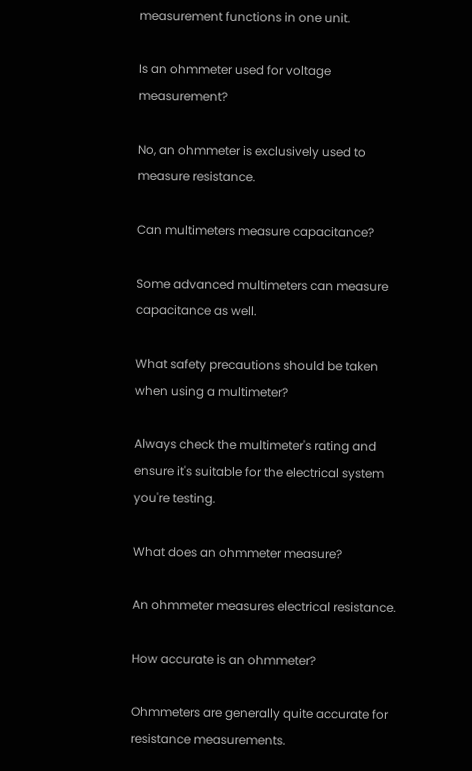measurement functions in one unit.

Is an ohmmeter used for voltage measurement?

No, an ohmmeter is exclusively used to measure resistance.

Can multimeters measure capacitance?

Some advanced multimeters can measure capacitance as well.

What safety precautions should be taken when using a multimeter?

Always check the multimeter's rating and ensure it's suitable for the electrical system you're testing.

What does an ohmmeter measure?

An ohmmeter measures electrical resistance.

How accurate is an ohmmeter?

Ohmmeters are generally quite accurate for resistance measurements.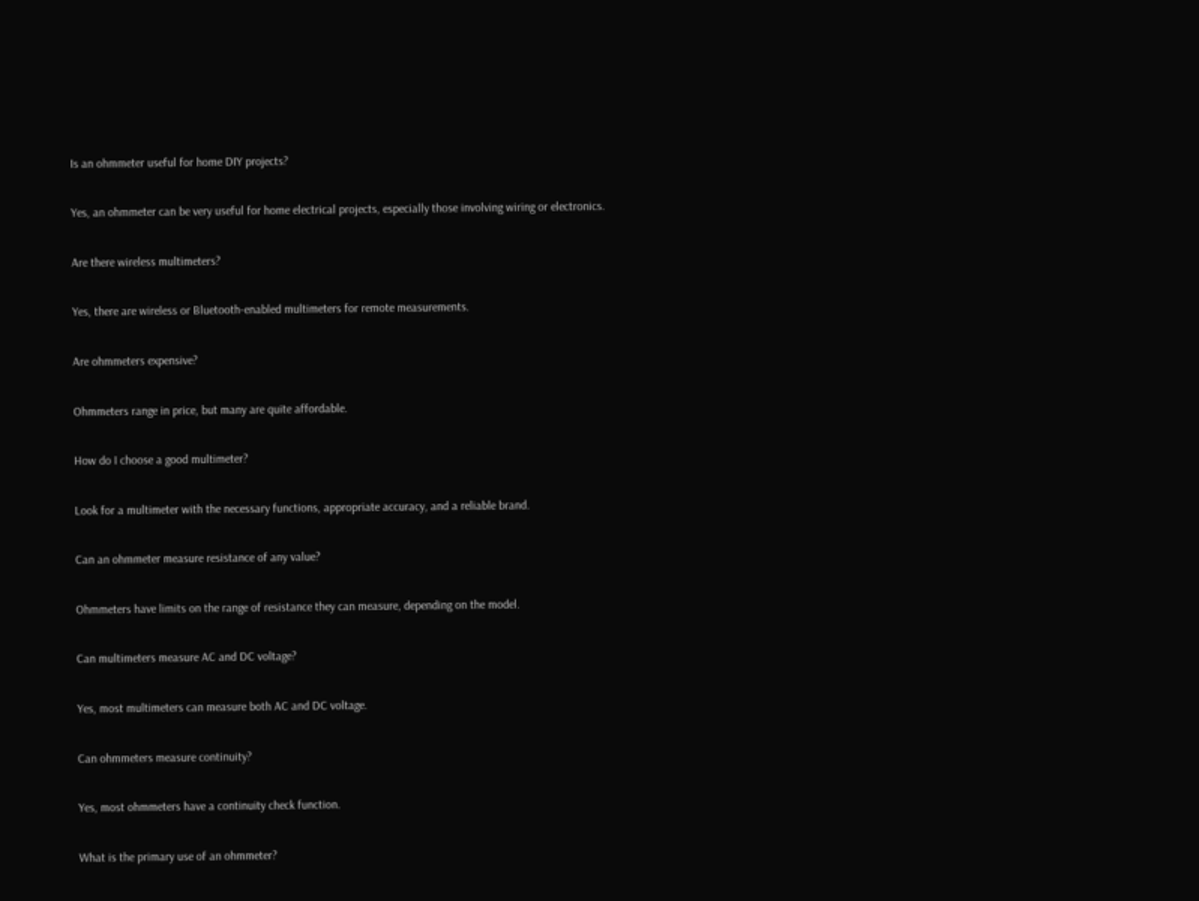Is an ohmmeter useful for home DIY projects?

Yes, an ohmmeter can be very useful for home electrical projects, especially those involving wiring or electronics.

Are there wireless multimeters?

Yes, there are wireless or Bluetooth-enabled multimeters for remote measurements.

Are ohmmeters expensive?

Ohmmeters range in price, but many are quite affordable.

How do I choose a good multimeter?

Look for a multimeter with the necessary functions, appropriate accuracy, and a reliable brand.

Can an ohmmeter measure resistance of any value?

Ohmmeters have limits on the range of resistance they can measure, depending on the model.

Can multimeters measure AC and DC voltage?

Yes, most multimeters can measure both AC and DC voltage.

Can ohmmeters measure continuity?

Yes, most ohmmeters have a continuity check function.

What is the primary use of an ohmmeter?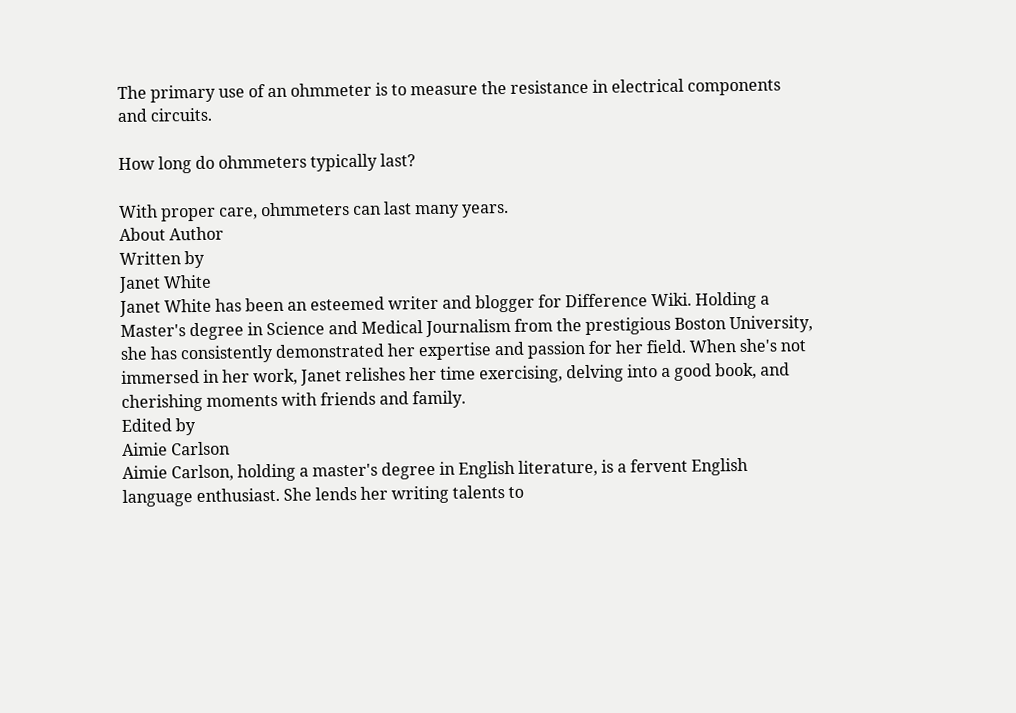The primary use of an ohmmeter is to measure the resistance in electrical components and circuits.

How long do ohmmeters typically last?

With proper care, ohmmeters can last many years.
About Author
Written by
Janet White
Janet White has been an esteemed writer and blogger for Difference Wiki. Holding a Master's degree in Science and Medical Journalism from the prestigious Boston University, she has consistently demonstrated her expertise and passion for her field. When she's not immersed in her work, Janet relishes her time exercising, delving into a good book, and cherishing moments with friends and family.
Edited by
Aimie Carlson
Aimie Carlson, holding a master's degree in English literature, is a fervent English language enthusiast. She lends her writing talents to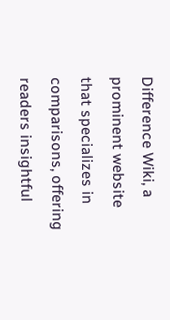Difference Wiki, a prominent website that specializes in comparisons, offering readers insightful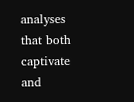analyses that both captivate and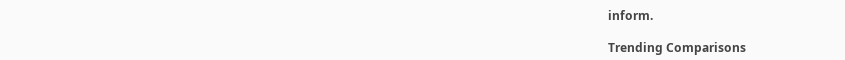inform.

Trending Comparisons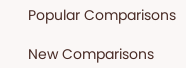Popular Comparisons

New Comparisons